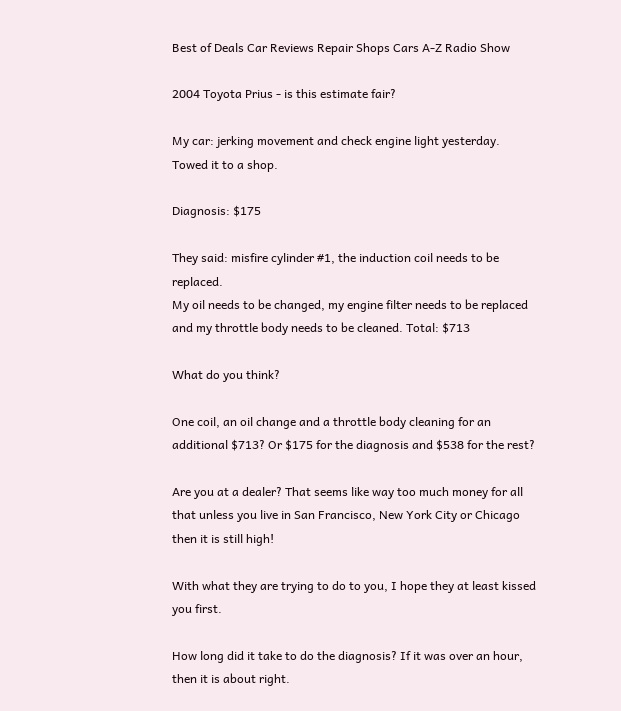Best of Deals Car Reviews Repair Shops Cars A-Z Radio Show

2004 Toyota Prius - is this estimate fair?

My car: jerking movement and check engine light yesterday. Towed it to a shop.

Diagnosis: $175

They said: misfire cylinder #1, the induction coil needs to be replaced.
My oil needs to be changed, my engine filter needs to be replaced and my throttle body needs to be cleaned. Total: $713

What do you think?

One coil, an oil change and a throttle body cleaning for an additional $713? Or $175 for the diagnosis and $538 for the rest?

Are you at a dealer? That seems like way too much money for all that unless you live in San Francisco, New York City or Chicago then it is still high!

With what they are trying to do to you, I hope they at least kissed you first.

How long did it take to do the diagnosis? If it was over an hour, then it is about right.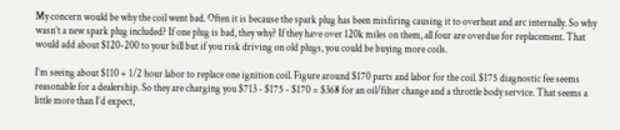My concern would be why the coil went bad. Often it is because the spark plug has been misfiring causing it to overheat and arc internally. So why wasn’t a new spark plug included? If one plug is bad, they why? If they have over 120k miles on them, all four are overdue for replacement. That would add about $120-200 to your bill but if you risk driving on old plugs, you could be buying more coils.

I’m seeing about $110 + 1/2 hour labor to replace one ignition coil. Figure around $170 parts and labor for the coil. $175 diagnostic fee seems reasonable for a dealership. So they are charging you $713 - $175 - $170 = $368 for an oil/filter change and a throttle body service. That seems a little more than I’d expect,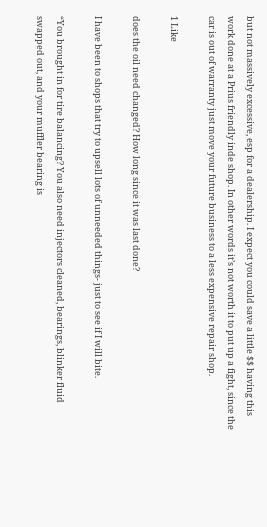but not massively excessive, esp for a dealership. I expect you could save a little $$ having this work done at a Prius friendly inde shop. In other words it’s not worth it to put up a fight, since the car is out of warranty just move your future business to a less expensive repair shop.

1 Like

does the oil need changed? How long since it was last done?

I have been to shops that try to upsell lots of unneeded things- just to see if I will bite.

“You brought in for tire balancing? You also need injectors cleaned, bearings, blinker fluid swapped out, and your muffler bearing is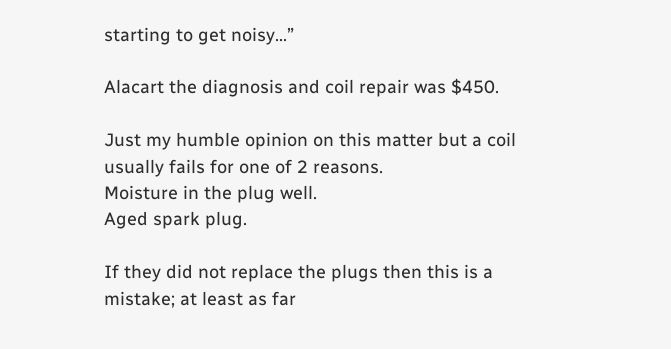starting to get noisy…”

Alacart the diagnosis and coil repair was $450.

Just my humble opinion on this matter but a coil usually fails for one of 2 reasons.
Moisture in the plug well.
Aged spark plug.

If they did not replace the plugs then this is a mistake; at least as far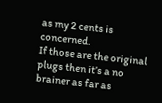as my 2 cents is concerned.
If those are the original plugs then it’s a no brainer as far as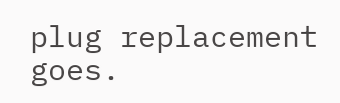plug replacement goes.